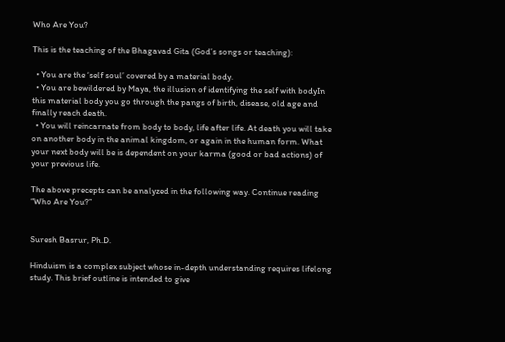Who Are You?

This is the teaching of the Bhagavad Gita (God’s songs or teaching):

  • You are the ‘self soul’ covered by a material body.
  • You are bewildered by Maya, the illusion of identifying the self with bodyIn this material body you go through the pangs of birth, disease, old age and finally reach death.
  • You will reincarnate from body to body, life after life. At death you will take on another body in the animal kingdom, or again in the human form. What your next body will be is dependent on your karma (good or bad actions) of your previous life.

The above precepts can be analyzed in the following way. Continue reading “Who Are You?”


Suresh Basrur, Ph.D.

Hinduism is a complex subject whose in-depth understanding requires lifelong study. This brief outline is intended to give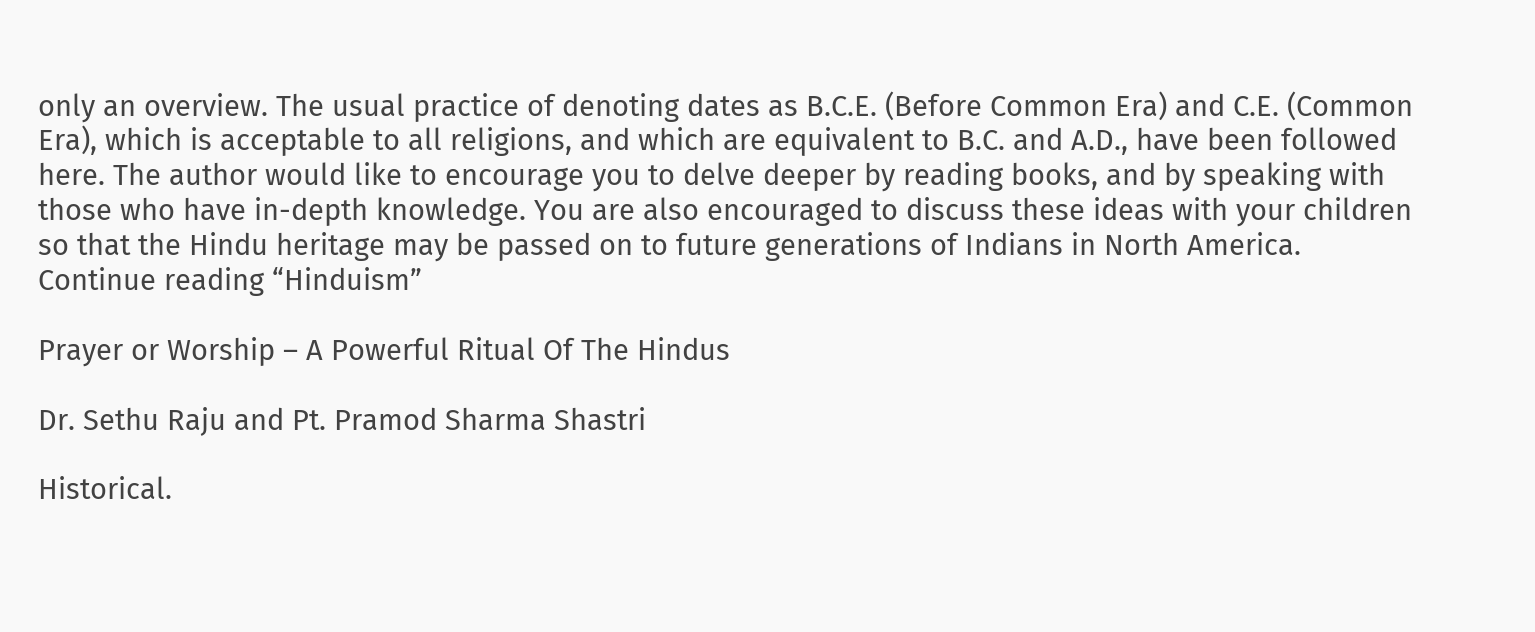only an overview. The usual practice of denoting dates as B.C.E. (Before Common Era) and C.E. (Common Era), which is acceptable to all religions, and which are equivalent to B.C. and A.D., have been followed here. The author would like to encourage you to delve deeper by reading books, and by speaking with those who have in-depth knowledge. You are also encouraged to discuss these ideas with your children so that the Hindu heritage may be passed on to future generations of Indians in North America. Continue reading “Hinduism”

Prayer or Worship – A Powerful Ritual Of The Hindus

Dr. Sethu Raju and Pt. Pramod Sharma Shastri

Historical.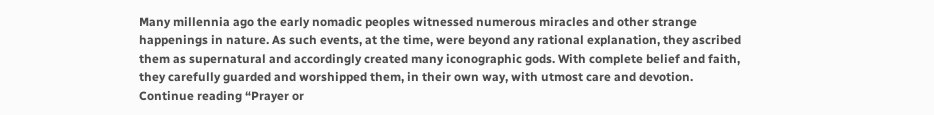Many millennia ago the early nomadic peoples witnessed numerous miracles and other strange happenings in nature. As such events, at the time, were beyond any rational explanation, they ascribed them as supernatural and accordingly created many iconographic gods. With complete belief and faith, they carefully guarded and worshipped them, in their own way, with utmost care and devotion. Continue reading “Prayer or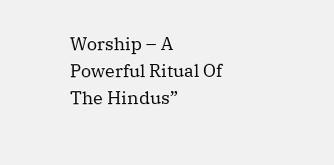Worship – A Powerful Ritual Of The Hindus”